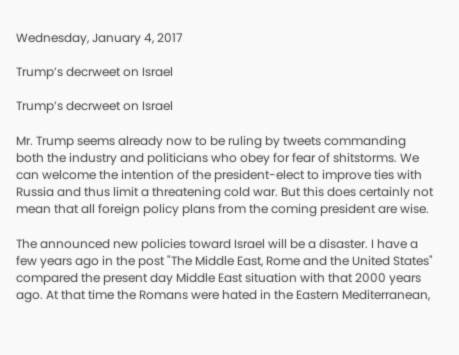Wednesday, January 4, 2017

Trump’s decrweet on Israel

Trump’s decrweet on Israel

Mr. Trump seems already now to be ruling by tweets commanding both the industry and politicians who obey for fear of shitstorms. We can welcome the intention of the president-elect to improve ties with Russia and thus limit a threatening cold war. But this does certainly not mean that all foreign policy plans from the coming president are wise.

The announced new policies toward Israel will be a disaster. I have a few years ago in the post "The Middle East, Rome and the United States" compared the present day Middle East situation with that 2000 years ago. At that time the Romans were hated in the Eastern Mediterranean,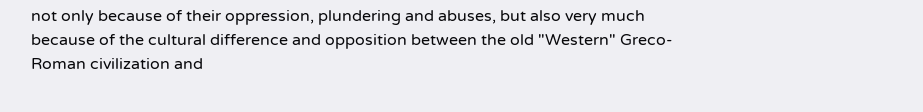not only because of their oppression, plundering and abuses, but also very much because of the cultural difference and opposition between the old "Western" Greco-Roman civilization and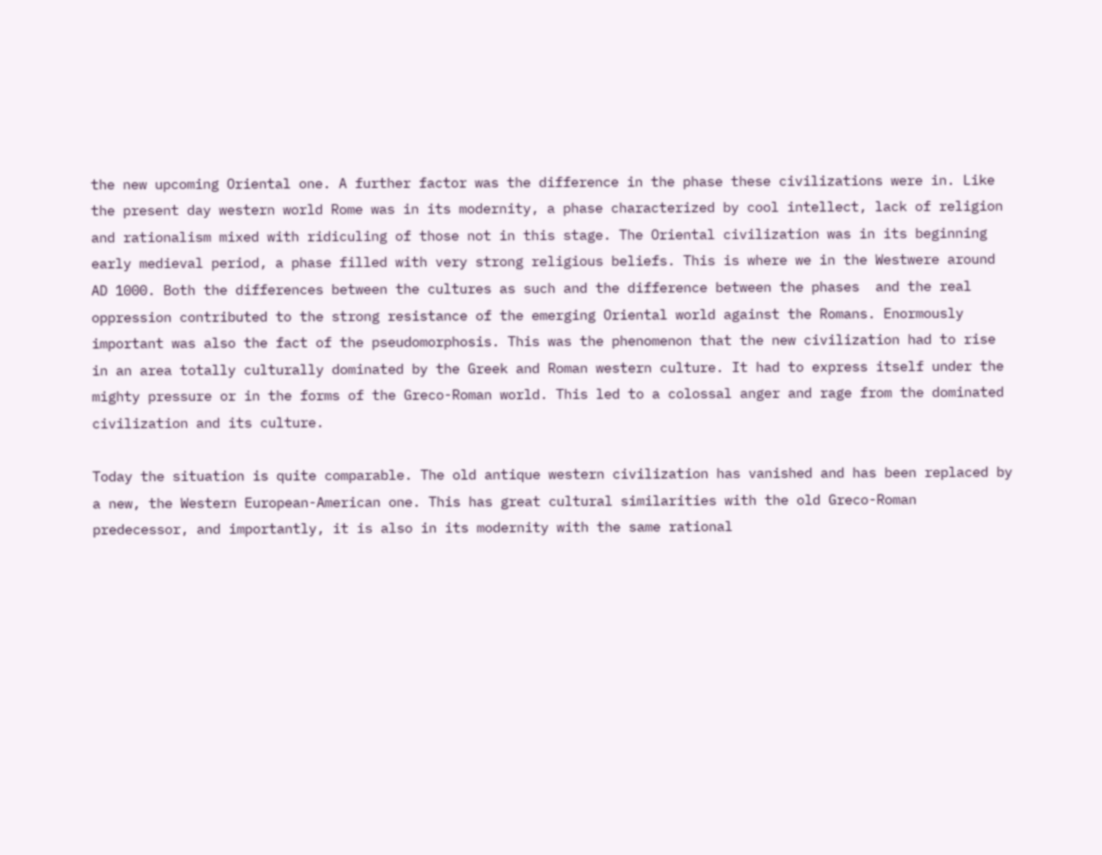the new upcoming Oriental one. A further factor was the difference in the phase these civilizations were in. Like the present day western world Rome was in its modernity, a phase characterized by cool intellect, lack of religion and rationalism mixed with ridiculing of those not in this stage. The Oriental civilization was in its beginning early medieval period, a phase filled with very strong religious beliefs. This is where we in the Westwere around AD 1000. Both the differences between the cultures as such and the difference between the phases  and the real oppression contributed to the strong resistance of the emerging Oriental world against the Romans. Enormously important was also the fact of the pseudomorphosis. This was the phenomenon that the new civilization had to rise in an area totally culturally dominated by the Greek and Roman western culture. It had to express itself under the mighty pressure or in the forms of the Greco-Roman world. This led to a colossal anger and rage from the dominated civilization and its culture.

Today the situation is quite comparable. The old antique western civilization has vanished and has been replaced by a new, the Western European-American one. This has great cultural similarities with the old Greco-Roman predecessor, and importantly, it is also in its modernity with the same rational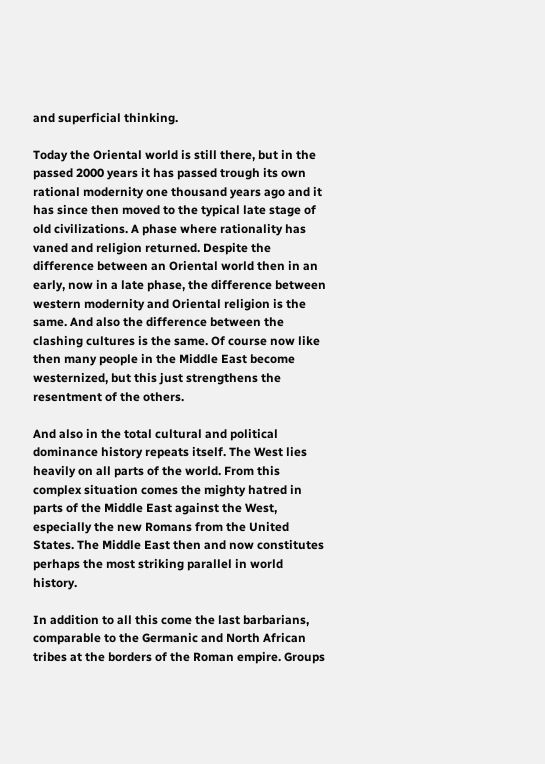and superficial thinking.

Today the Oriental world is still there, but in the passed 2000 years it has passed trough its own rational modernity one thousand years ago and it has since then moved to the typical late stage of old civilizations. A phase where rationality has vaned and religion returned. Despite the difference between an Oriental world then in an early, now in a late phase, the difference between western modernity and Oriental religion is the same. And also the difference between the clashing cultures is the same. Of course now like then many people in the Middle East become westernized, but this just strengthens the resentment of the others.

And also in the total cultural and political dominance history repeats itself. The West lies heavily on all parts of the world. From this complex situation comes the mighty hatred in parts of the Middle East against the West, especially the new Romans from the United States. The Middle East then and now constitutes perhaps the most striking parallel in world history.

In addition to all this come the last barbarians, comparable to the Germanic and North African tribes at the borders of the Roman empire. Groups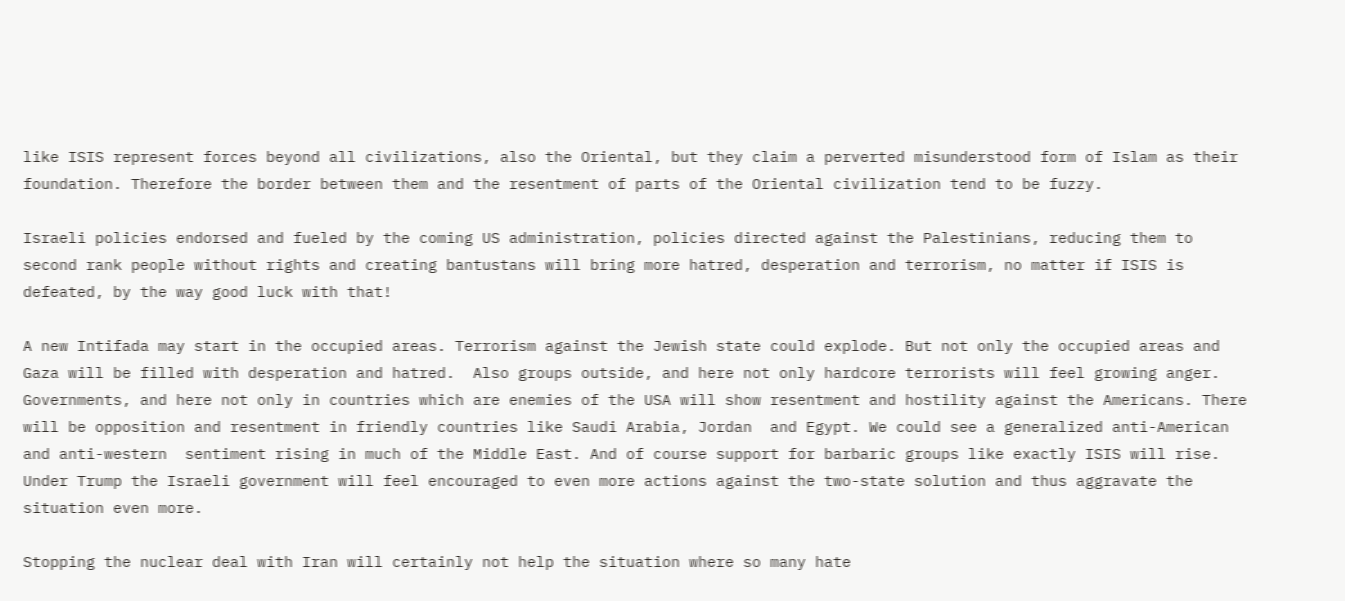like ISIS represent forces beyond all civilizations, also the Oriental, but they claim a perverted misunderstood form of Islam as their foundation. Therefore the border between them and the resentment of parts of the Oriental civilization tend to be fuzzy.

Israeli policies endorsed and fueled by the coming US administration, policies directed against the Palestinians, reducing them to second rank people without rights and creating bantustans will bring more hatred, desperation and terrorism, no matter if ISIS is defeated, by the way good luck with that!

A new Intifada may start in the occupied areas. Terrorism against the Jewish state could explode. But not only the occupied areas and Gaza will be filled with desperation and hatred.  Also groups outside, and here not only hardcore terrorists will feel growing anger. Governments, and here not only in countries which are enemies of the USA will show resentment and hostility against the Americans. There will be opposition and resentment in friendly countries like Saudi Arabia, Jordan  and Egypt. We could see a generalized anti-American and anti-western  sentiment rising in much of the Middle East. And of course support for barbaric groups like exactly ISIS will rise. Under Trump the Israeli government will feel encouraged to even more actions against the two-state solution and thus aggravate the situation even more.

Stopping the nuclear deal with Iran will certainly not help the situation where so many hate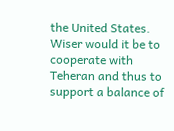the United States. Wiser would it be to cooperate with Teheran and thus to support a balance of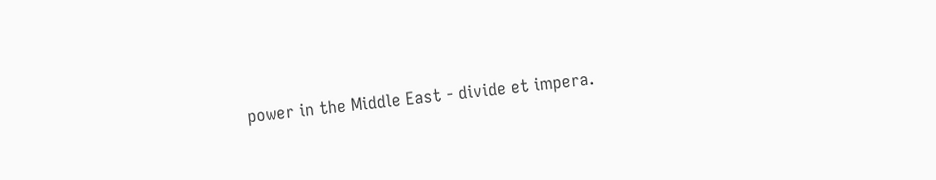power in the Middle East - divide et impera.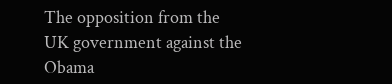The opposition from the UK government against the Obama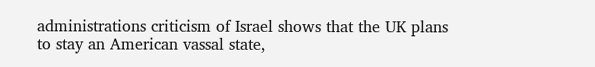administrations criticism of Israel shows that the UK plans to stay an American vassal state,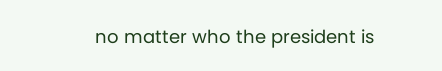no matter who the president is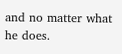and no matter what he does.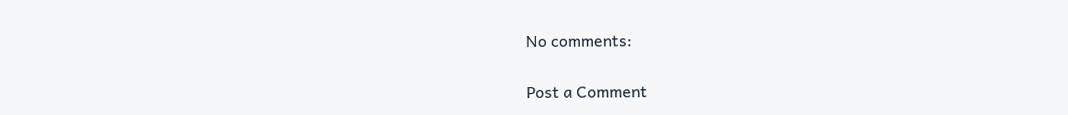No comments:

Post a Comment